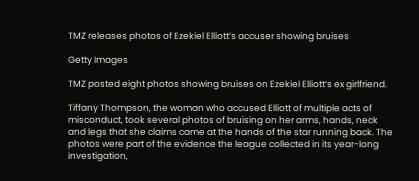TMZ releases photos of Ezekiel Elliott’s accuser showing bruises

Getty Images

TMZ posted eight photos showing bruises on Ezekiel Elliott‘s ex girlfriend.

Tiffany Thompson, the woman who accused Elliott of multiple acts of misconduct, took several photos of bruising on her arms, hands, neck and legs that she claims came at the hands of the star running back. The photos were part of the evidence the league collected in its year-long investigation,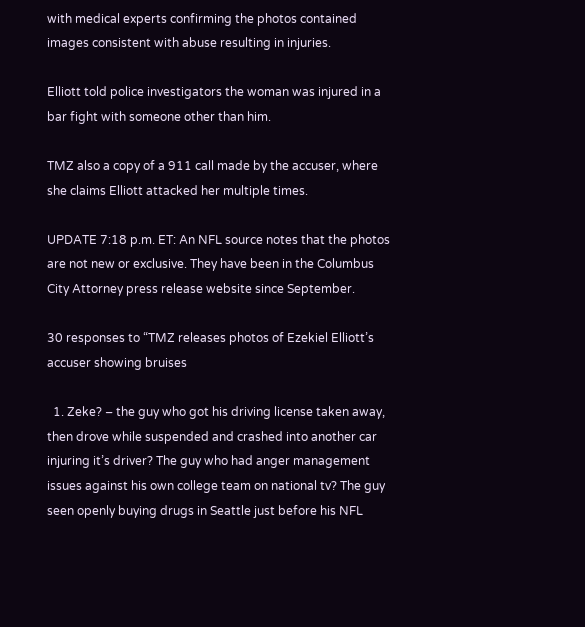with medical experts confirming the photos contained images consistent with abuse resulting in injuries.

Elliott told police investigators the woman was injured in a bar fight with someone other than him.

TMZ also a copy of a 911 call made by the accuser, where she claims Elliott attacked her multiple times.

UPDATE 7:18 p.m. ET: An NFL source notes that the photos are not new or exclusive. They have been in the Columbus City Attorney press release website since September.

30 responses to “TMZ releases photos of Ezekiel Elliott’s accuser showing bruises

  1. Zeke? – the guy who got his driving license taken away, then drove while suspended and crashed into another car injuring it’s driver? The guy who had anger management issues against his own college team on national tv? The guy seen openly buying drugs in Seattle just before his NFL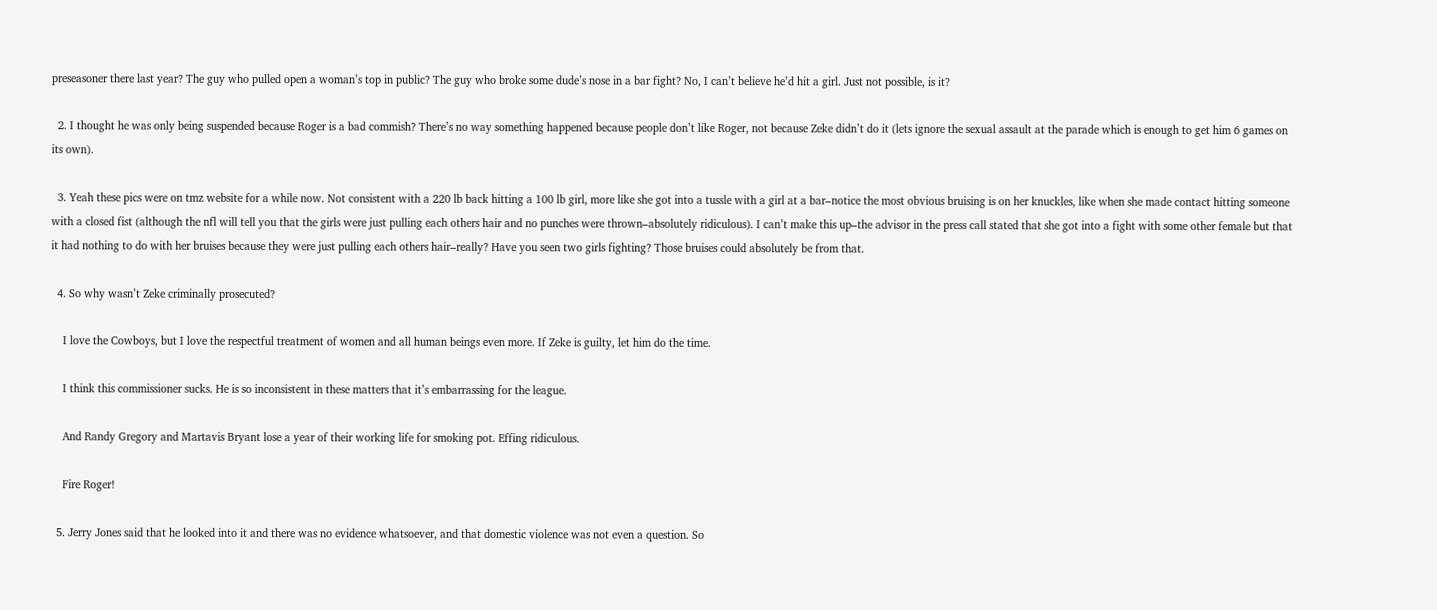preseasoner there last year? The guy who pulled open a woman’s top in public? The guy who broke some dude’s nose in a bar fight? No, I can’t believe he’d hit a girl. Just not possible, is it?

  2. I thought he was only being suspended because Roger is a bad commish? There’s no way something happened because people don’t like Roger, not because Zeke didn’t do it (lets ignore the sexual assault at the parade which is enough to get him 6 games on its own).

  3. Yeah these pics were on tmz website for a while now. Not consistent with a 220 lb back hitting a 100 lb girl, more like she got into a tussle with a girl at a bar–notice the most obvious bruising is on her knuckles, like when she made contact hitting someone with a closed fist (although the nfl will tell you that the girls were just pulling each others hair and no punches were thrown–absolutely ridiculous). I can’t make this up–the advisor in the press call stated that she got into a fight with some other female but that it had nothing to do with her bruises because they were just pulling each others hair–really? Have you seen two girls fighting? Those bruises could absolutely be from that.

  4. So why wasn’t Zeke criminally prosecuted?

    I love the Cowboys, but I love the respectful treatment of women and all human beings even more. If Zeke is guilty, let him do the time.

    I think this commissioner sucks. He is so inconsistent in these matters that it’s embarrassing for the league.

    And Randy Gregory and Martavis Bryant lose a year of their working life for smoking pot. Effing ridiculous.

    Fire Roger!

  5. Jerry Jones said that he looked into it and there was no evidence whatsoever, and that domestic violence was not even a question. So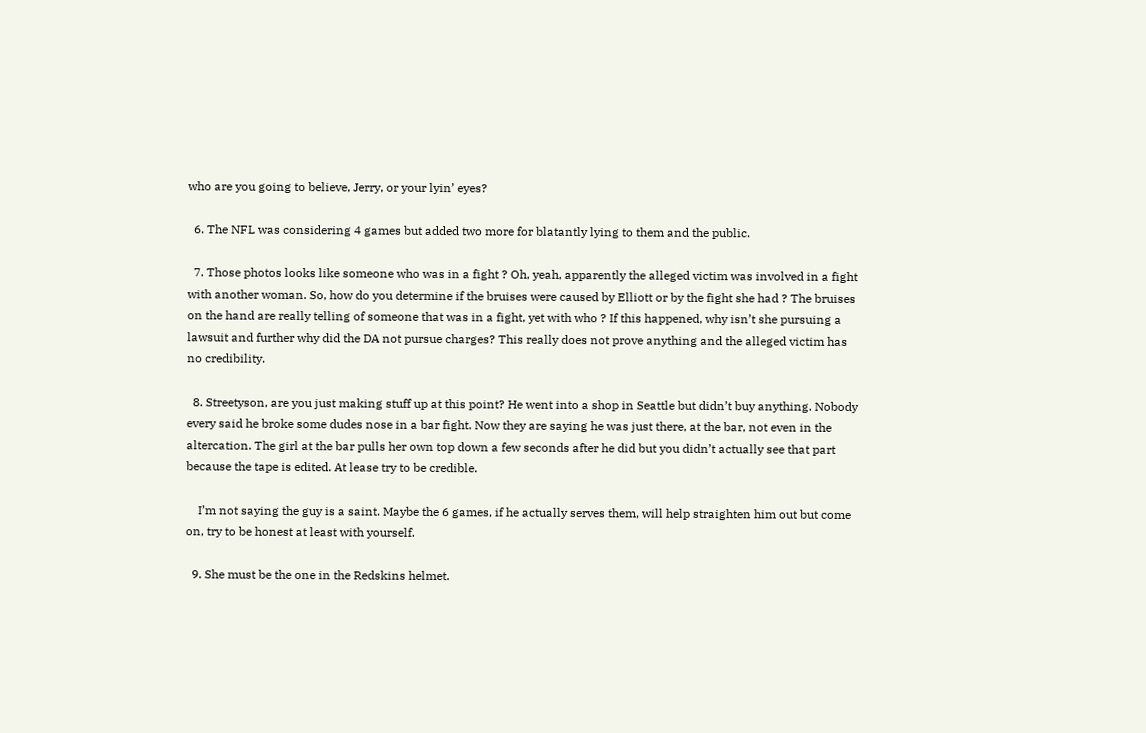who are you going to believe, Jerry, or your lyin’ eyes?

  6. The NFL was considering 4 games but added two more for blatantly lying to them and the public.

  7. Those photos looks like someone who was in a fight ? Oh, yeah, apparently the alleged victim was involved in a fight with another woman. So, how do you determine if the bruises were caused by Elliott or by the fight she had ? The bruises on the hand are really telling of someone that was in a fight, yet with who ? If this happened, why isn’t she pursuing a lawsuit and further why did the DA not pursue charges? This really does not prove anything and the alleged victim has no credibility.

  8. Streetyson, are you just making stuff up at this point? He went into a shop in Seattle but didn’t buy anything. Nobody every said he broke some dudes nose in a bar fight. Now they are saying he was just there, at the bar, not even in the altercation. The girl at the bar pulls her own top down a few seconds after he did but you didn’t actually see that part because the tape is edited. At lease try to be credible.

    I’m not saying the guy is a saint. Maybe the 6 games, if he actually serves them, will help straighten him out but come on, try to be honest at least with yourself.

  9. She must be the one in the Redskins helmet.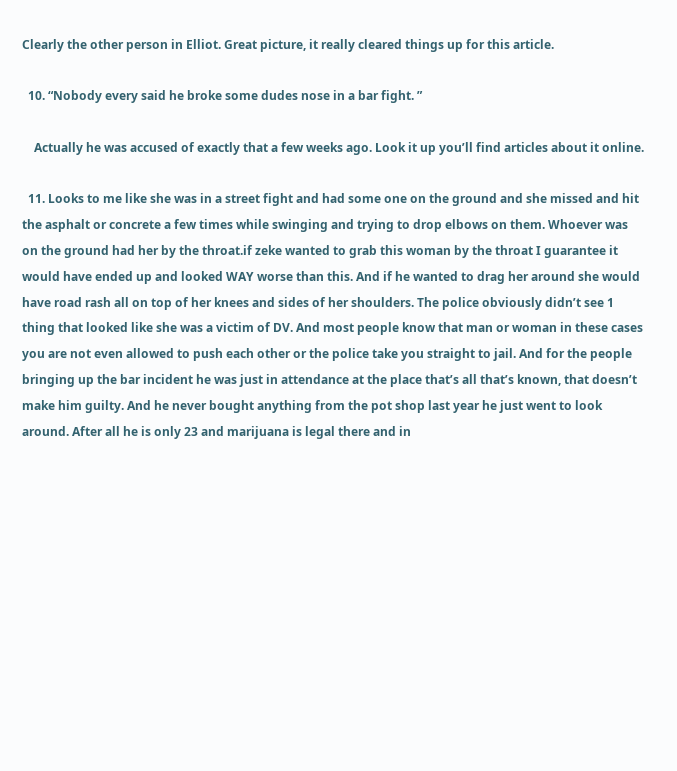Clearly the other person in Elliot. Great picture, it really cleared things up for this article.

  10. “Nobody every said he broke some dudes nose in a bar fight. ”

    Actually he was accused of exactly that a few weeks ago. Look it up you’ll find articles about it online.

  11. Looks to me like she was in a street fight and had some one on the ground and she missed and hit the asphalt or concrete a few times while swinging and trying to drop elbows on them. Whoever was on the ground had her by the throat.if zeke wanted to grab this woman by the throat I guarantee it would have ended up and looked WAY worse than this. And if he wanted to drag her around she would have road rash all on top of her knees and sides of her shoulders. The police obviously didn’t see 1 thing that looked like she was a victim of DV. And most people know that man or woman in these cases you are not even allowed to push each other or the police take you straight to jail. And for the people bringing up the bar incident he was just in attendance at the place that’s all that’s known, that doesn’t make him guilty. And he never bought anything from the pot shop last year he just went to look around. After all he is only 23 and marijuana is legal there and in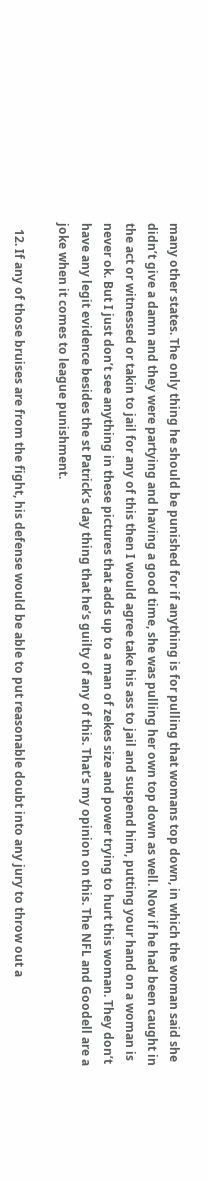many other states. The only thing he should be punished for if anything is for pulling that womans top down, in which the woman said she didn’t give a damn and they were partying and having a good time, she was pulling her own top down as well. Now if he had been caught in the act or witnessed or takin to jail for any of this then I would agree take his ass to jail and suspend him, putting your hand on a woman is never ok. But I just don’t see anything in these pictures that adds up to a man of zekes size and power trying to hurt this woman. They don’t have any legit evidence besides the st Patrick’s day thing that he’s guilty of any of this. That’s my opinion on this. The NFL and Goodell are a joke when it comes to league punishment.

  12. If any of those bruises are from the fight, his defense would be able to put reasonable doubt into any jury to throw out a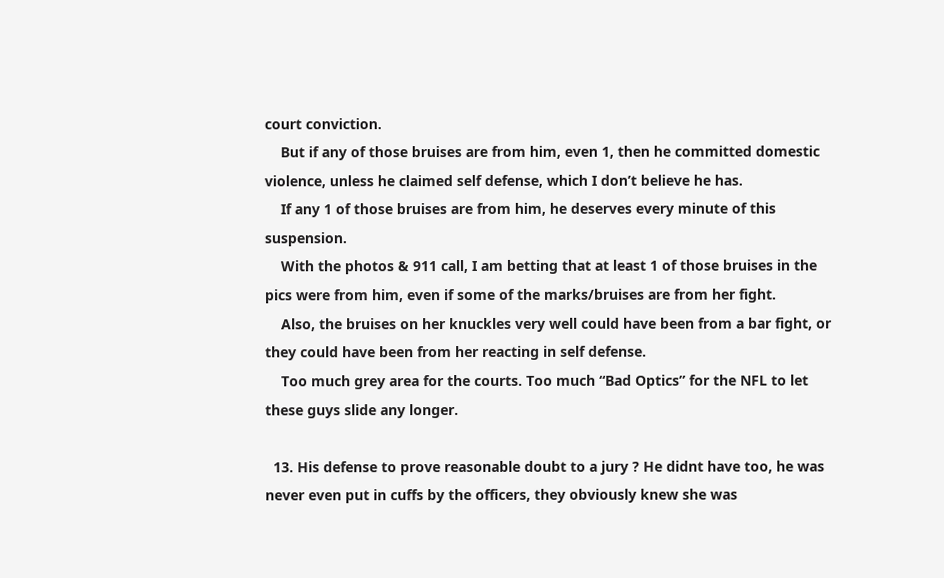court conviction.
    But if any of those bruises are from him, even 1, then he committed domestic violence, unless he claimed self defense, which I don’t believe he has.
    If any 1 of those bruises are from him, he deserves every minute of this suspension.
    With the photos & 911 call, I am betting that at least 1 of those bruises in the pics were from him, even if some of the marks/bruises are from her fight.
    Also, the bruises on her knuckles very well could have been from a bar fight, or they could have been from her reacting in self defense.
    Too much grey area for the courts. Too much “Bad Optics” for the NFL to let these guys slide any longer.

  13. His defense to prove reasonable doubt to a jury ? He didnt have too, he was never even put in cuffs by the officers, they obviously knew she was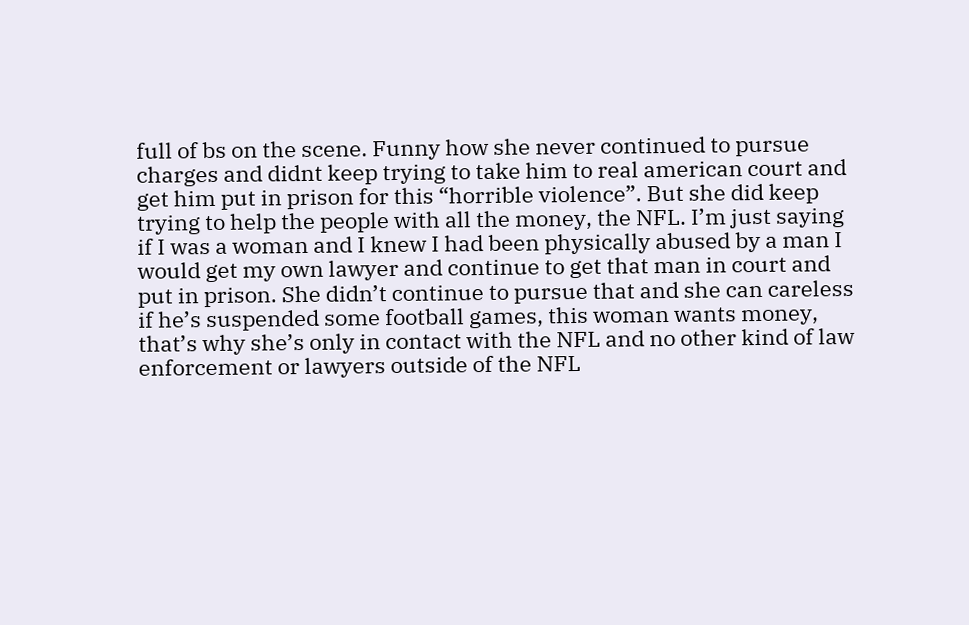full of bs on the scene. Funny how she never continued to pursue charges and didnt keep trying to take him to real american court and get him put in prison for this “horrible violence”. But she did keep trying to help the people with all the money, the NFL. I’m just saying if I was a woman and I knew I had been physically abused by a man I would get my own lawyer and continue to get that man in court and put in prison. She didn’t continue to pursue that and she can careless if he’s suspended some football games, this woman wants money, that’s why she’s only in contact with the NFL and no other kind of law enforcement or lawyers outside of the NFL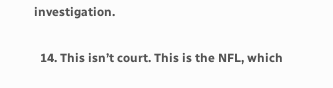investigation.

  14. This isn’t court. This is the NFL, which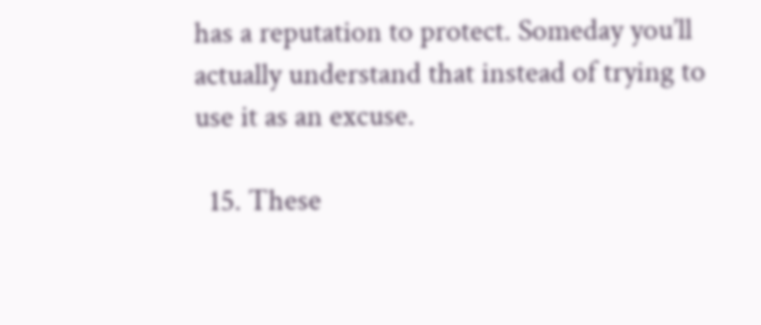has a reputation to protect. Someday you’ll actually understand that instead of trying to use it as an excuse.

  15. These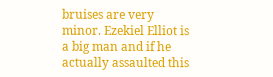bruises are very minor. Ezekiel Elliot is a big man and if he actually assaulted this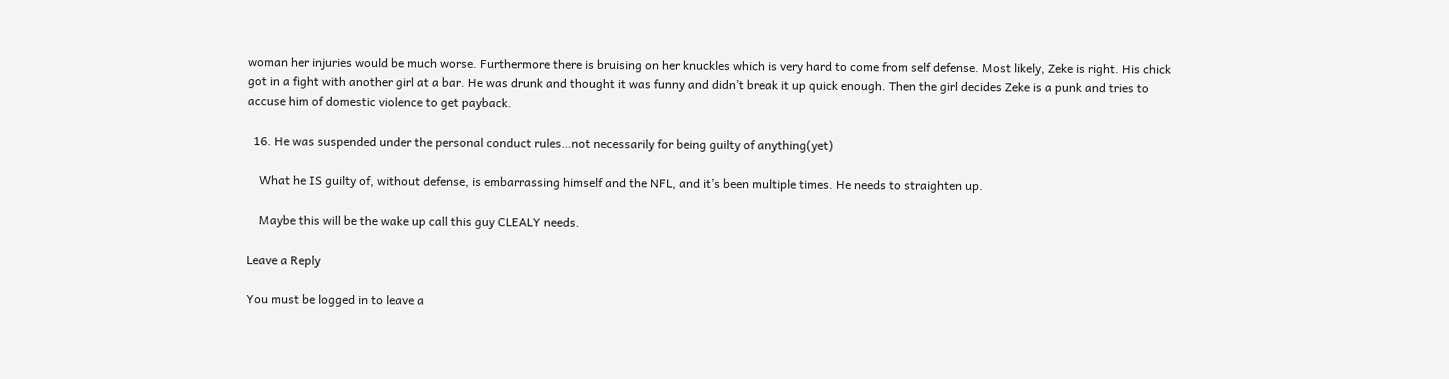woman her injuries would be much worse. Furthermore there is bruising on her knuckles which is very hard to come from self defense. Most likely, Zeke is right. His chick got in a fight with another girl at a bar. He was drunk and thought it was funny and didn’t break it up quick enough. Then the girl decides Zeke is a punk and tries to accuse him of domestic violence to get payback.

  16. He was suspended under the personal conduct rules…not necessarily for being guilty of anything(yet)

    What he IS guilty of, without defense, is embarrassing himself and the NFL, and it’s been multiple times. He needs to straighten up.

    Maybe this will be the wake up call this guy CLEALY needs.

Leave a Reply

You must be logged in to leave a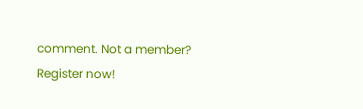comment. Not a member? Register now!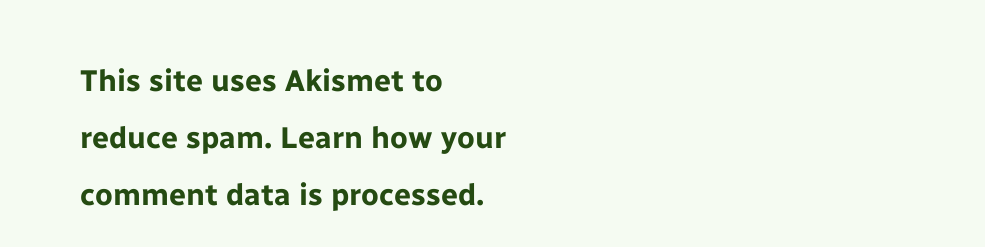This site uses Akismet to reduce spam. Learn how your comment data is processed.